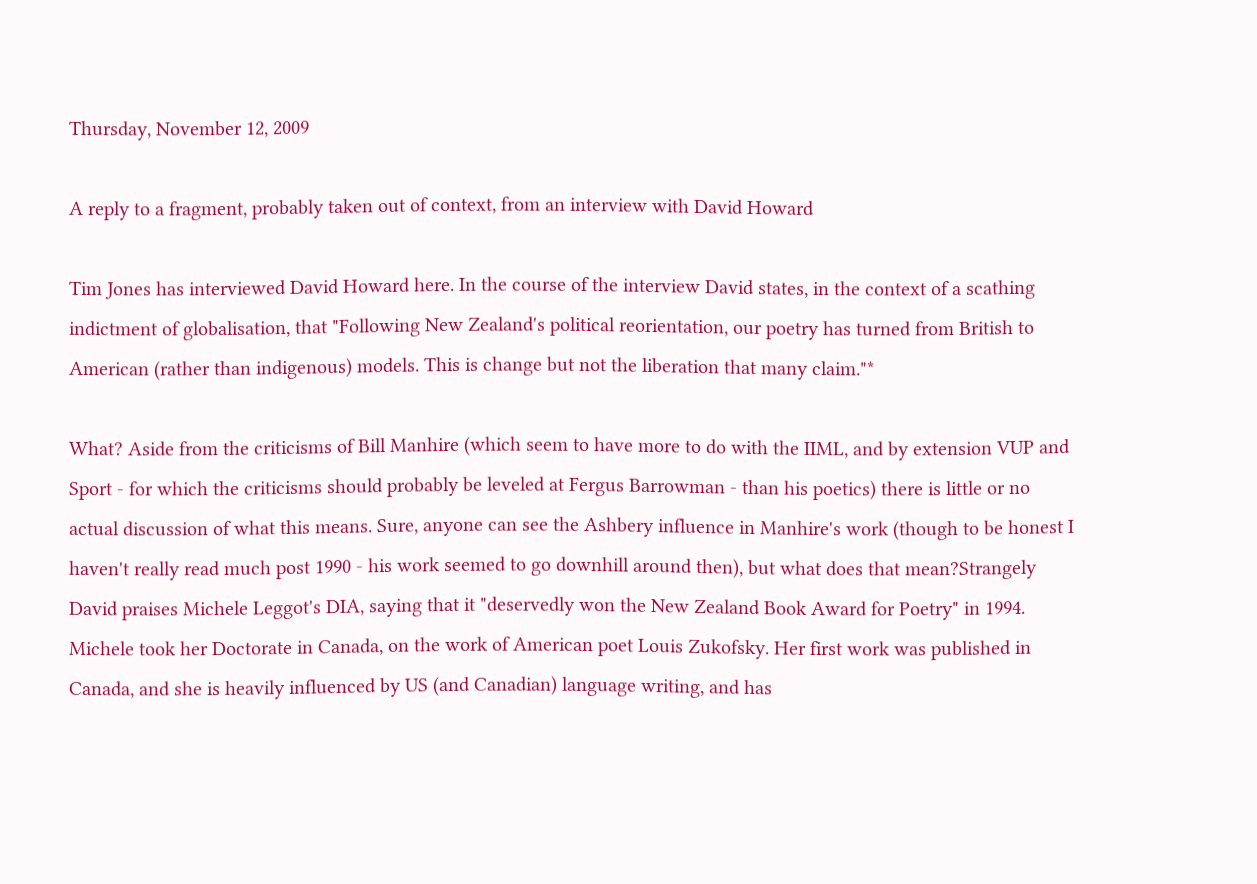Thursday, November 12, 2009

A reply to a fragment, probably taken out of context, from an interview with David Howard

Tim Jones has interviewed David Howard here. In the course of the interview David states, in the context of a scathing indictment of globalisation, that "Following New Zealand's political reorientation, our poetry has turned from British to American (rather than indigenous) models. This is change but not the liberation that many claim."*

What? Aside from the criticisms of Bill Manhire (which seem to have more to do with the IIML, and by extension VUP and Sport - for which the criticisms should probably be leveled at Fergus Barrowman - than his poetics) there is little or no actual discussion of what this means. Sure, anyone can see the Ashbery influence in Manhire's work (though to be honest I haven't really read much post 1990 - his work seemed to go downhill around then), but what does that mean?Strangely David praises Michele Leggot's DIA, saying that it "deservedly won the New Zealand Book Award for Poetry" in 1994. Michele took her Doctorate in Canada, on the work of American poet Louis Zukofsky. Her first work was published in Canada, and she is heavily influenced by US (and Canadian) language writing, and has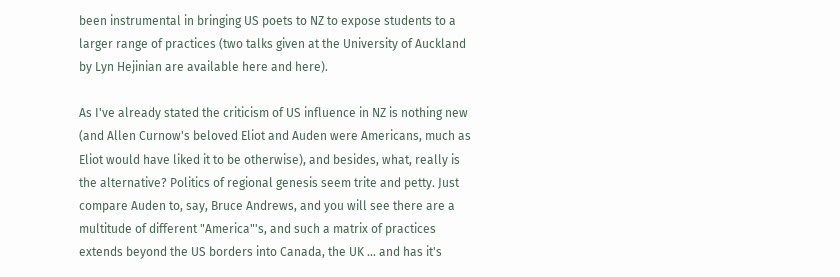been instrumental in bringing US poets to NZ to expose students to a larger range of practices (two talks given at the University of Auckland by Lyn Hejinian are available here and here).

As I've already stated the criticism of US influence in NZ is nothing new (and Allen Curnow's beloved Eliot and Auden were Americans, much as Eliot would have liked it to be otherwise), and besides, what, really is the alternative? Politics of regional genesis seem trite and petty. Just compare Auden to, say, Bruce Andrews, and you will see there are a multitude of different "America"'s, and such a matrix of practices extends beyond the US borders into Canada, the UK ... and has it's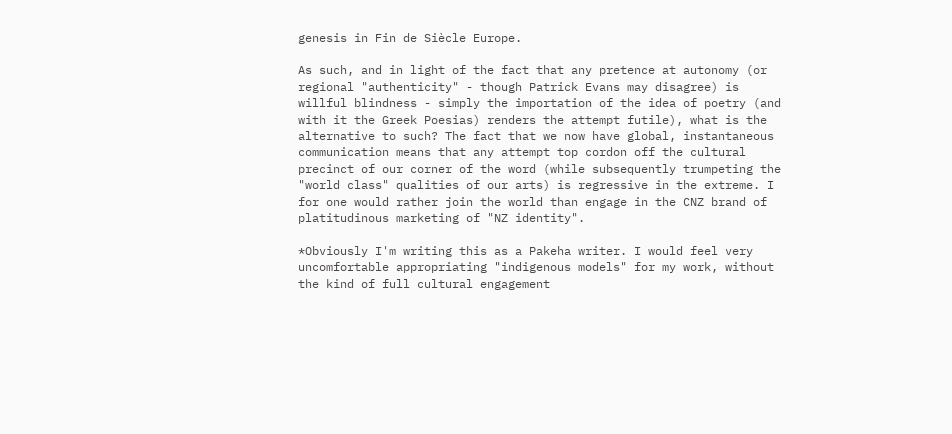genesis in Fin de Siècle Europe.

As such, and in light of the fact that any pretence at autonomy (or regional "authenticity" - though Patrick Evans may disagree) is willful blindness - simply the importation of the idea of poetry (and with it the Greek Poesias) renders the attempt futile), what is the alternative to such? The fact that we now have global, instantaneous communication means that any attempt top cordon off the cultural precinct of our corner of the word (while subsequently trumpeting the "world class" qualities of our arts) is regressive in the extreme. I for one would rather join the world than engage in the CNZ brand of platitudinous marketing of "NZ identity".

*Obviously I'm writing this as a Pakeha writer. I would feel very uncomfortable appropriating "indigenous models" for my work, without the kind of full cultural engagement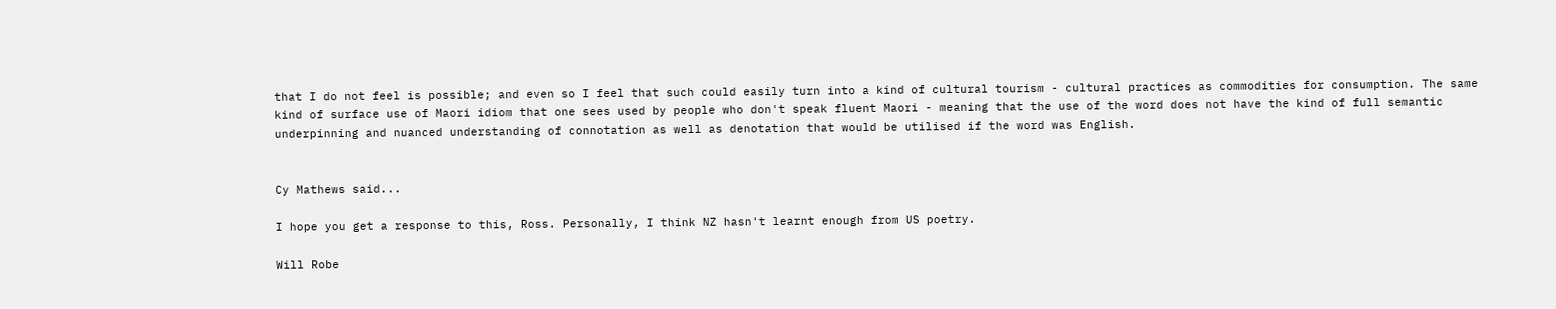that I do not feel is possible; and even so I feel that such could easily turn into a kind of cultural tourism - cultural practices as commodities for consumption. The same kind of surface use of Maori idiom that one sees used by people who don't speak fluent Maori - meaning that the use of the word does not have the kind of full semantic underpinning and nuanced understanding of connotation as well as denotation that would be utilised if the word was English.


Cy Mathews said...

I hope you get a response to this, Ross. Personally, I think NZ hasn't learnt enough from US poetry.

Will Robe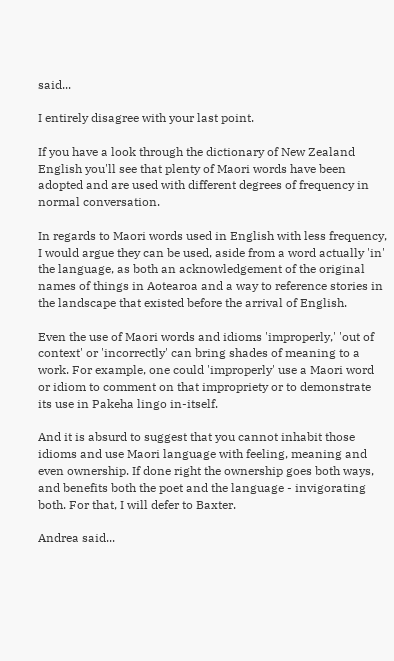said...

I entirely disagree with your last point.

If you have a look through the dictionary of New Zealand English you'll see that plenty of Maori words have been adopted and are used with different degrees of frequency in normal conversation.

In regards to Maori words used in English with less frequency, I would argue they can be used, aside from a word actually 'in' the language, as both an acknowledgement of the original names of things in Aotearoa and a way to reference stories in the landscape that existed before the arrival of English.

Even the use of Maori words and idioms 'improperly,' 'out of context' or 'incorrectly' can bring shades of meaning to a work. For example, one could 'improperly' use a Maori word or idiom to comment on that impropriety or to demonstrate its use in Pakeha lingo in-itself.

And it is absurd to suggest that you cannot inhabit those idioms and use Maori language with feeling, meaning and even ownership. If done right the ownership goes both ways, and benefits both the poet and the language - invigorating both. For that, I will defer to Baxter.

Andrea said...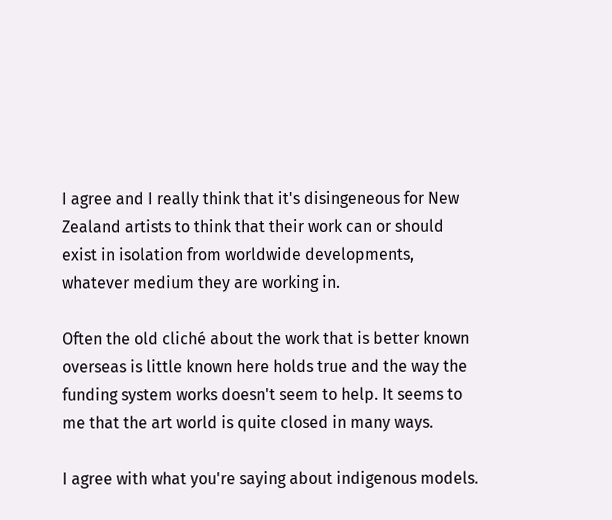I agree and I really think that it's disingeneous for New Zealand artists to think that their work can or should exist in isolation from worldwide developments, whatever medium they are working in.

Often the old cliché about the work that is better known overseas is little known here holds true and the way the funding system works doesn't seem to help. It seems to me that the art world is quite closed in many ways.

I agree with what you're saying about indigenous models.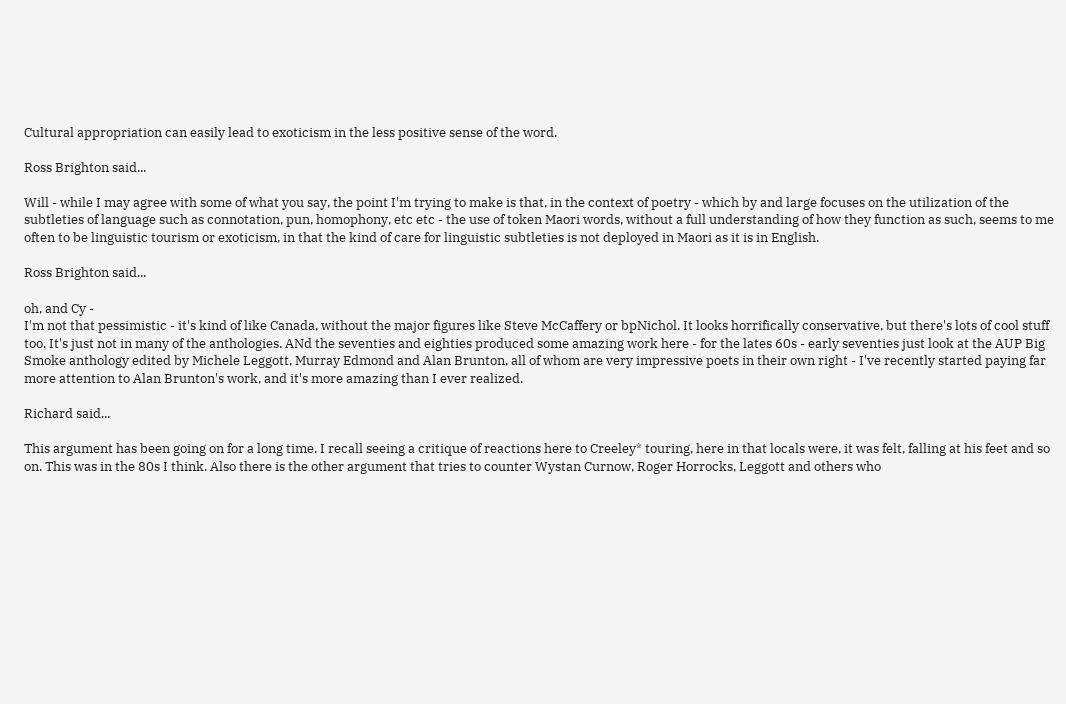Cultural appropriation can easily lead to exoticism in the less positive sense of the word.

Ross Brighton said...

Will - while I may agree with some of what you say, the point I'm trying to make is that, in the context of poetry - which by and large focuses on the utilization of the subtleties of language such as connotation, pun, homophony, etc etc - the use of token Maori words, without a full understanding of how they function as such, seems to me often to be linguistic tourism or exoticism, in that the kind of care for linguistic subtleties is not deployed in Maori as it is in English.

Ross Brighton said...

oh, and Cy -
I'm not that pessimistic - it's kind of like Canada, without the major figures like Steve McCaffery or bpNichol. It looks horrifically conservative, but there's lots of cool stuff too. It's just not in many of the anthologies. ANd the seventies and eighties produced some amazing work here - for the lates 60s - early seventies just look at the AUP Big Smoke anthology edited by Michele Leggott, Murray Edmond and Alan Brunton, all of whom are very impressive poets in their own right - I've recently started paying far more attention to Alan Brunton's work, and it's more amazing than I ever realized.

Richard said...

This argument has been going on for a long time. I recall seeing a critique of reactions here to Creeley* touring, here in that locals were, it was felt, falling at his feet and so on. This was in the 80s I think. Also there is the other argument that tries to counter Wystan Curnow, Roger Horrocks, Leggott and others who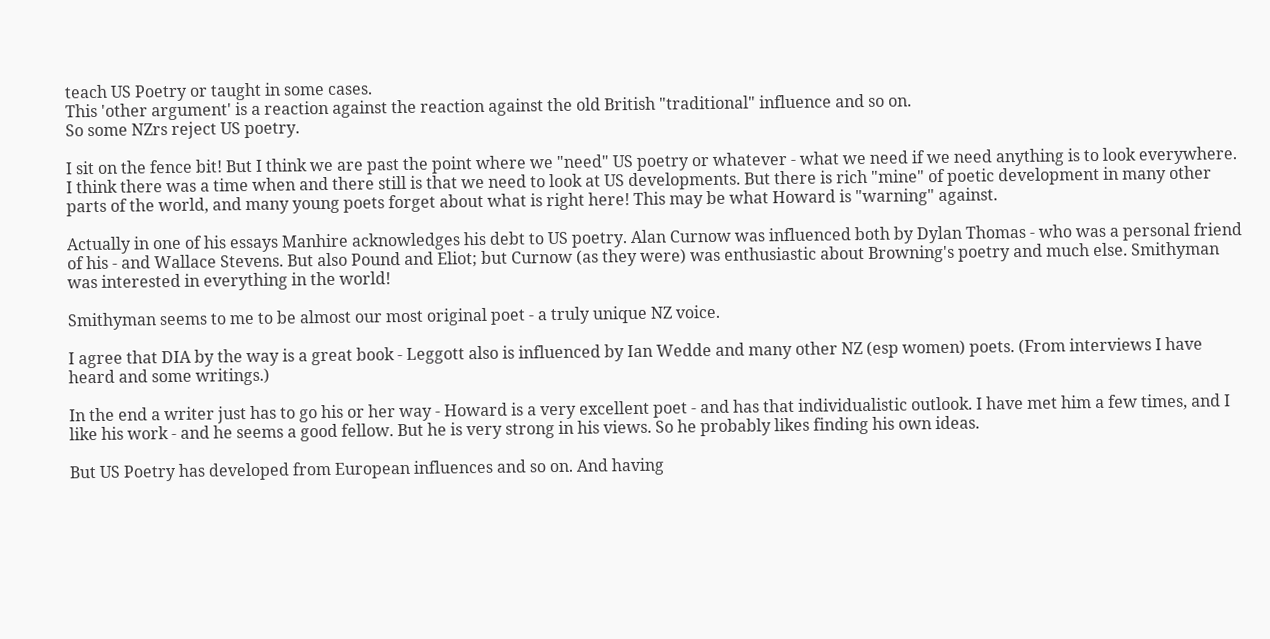teach US Poetry or taught in some cases.
This 'other argument' is a reaction against the reaction against the old British "traditional" influence and so on.
So some NZrs reject US poetry.

I sit on the fence bit! But I think we are past the point where we "need" US poetry or whatever - what we need if we need anything is to look everywhere. I think there was a time when and there still is that we need to look at US developments. But there is rich "mine" of poetic development in many other parts of the world, and many young poets forget about what is right here! This may be what Howard is "warning" against.

Actually in one of his essays Manhire acknowledges his debt to US poetry. Alan Curnow was influenced both by Dylan Thomas - who was a personal friend of his - and Wallace Stevens. But also Pound and Eliot; but Curnow (as they were) was enthusiastic about Browning's poetry and much else. Smithyman was interested in everything in the world!

Smithyman seems to me to be almost our most original poet - a truly unique NZ voice.

I agree that DIA by the way is a great book - Leggott also is influenced by Ian Wedde and many other NZ (esp women) poets. (From interviews I have heard and some writings.)

In the end a writer just has to go his or her way - Howard is a very excellent poet - and has that individualistic outlook. I have met him a few times, and I like his work - and he seems a good fellow. But he is very strong in his views. So he probably likes finding his own ideas.

But US Poetry has developed from European influences and so on. And having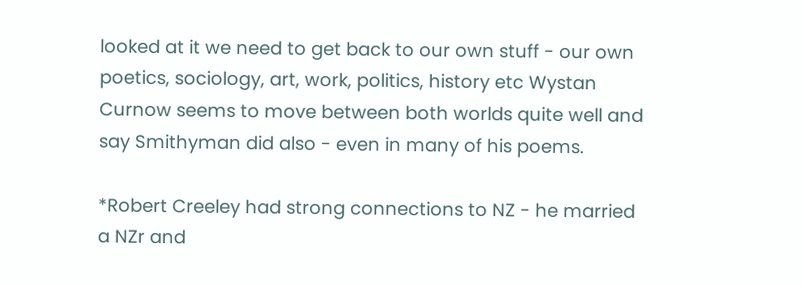looked at it we need to get back to our own stuff - our own poetics, sociology, art, work, politics, history etc Wystan Curnow seems to move between both worlds quite well and say Smithyman did also - even in many of his poems.

*Robert Creeley had strong connections to NZ - he married a NZr and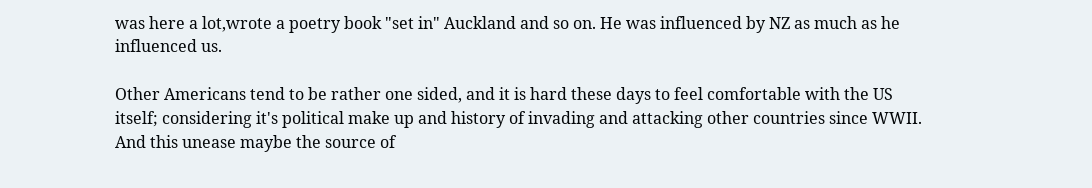was here a lot,wrote a poetry book "set in" Auckland and so on. He was influenced by NZ as much as he influenced us.

Other Americans tend to be rather one sided, and it is hard these days to feel comfortable with the US itself; considering it's political make up and history of invading and attacking other countries since WWII. And this unease maybe the source of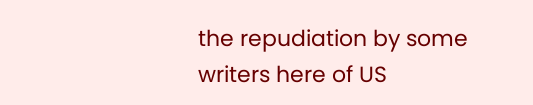the repudiation by some writers here of US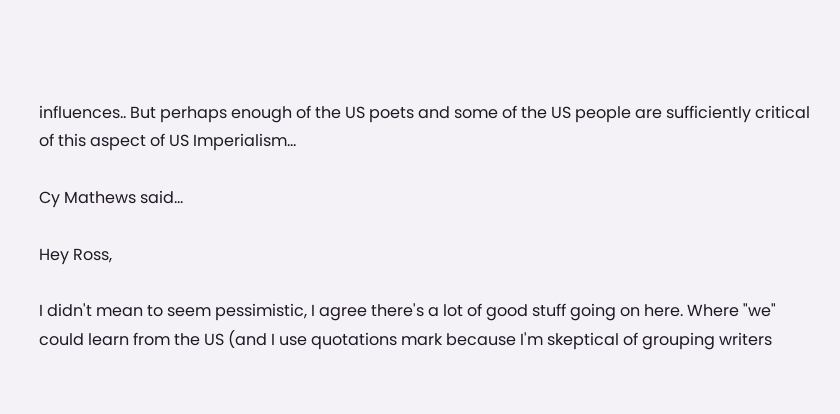influences.. But perhaps enough of the US poets and some of the US people are sufficiently critical of this aspect of US Imperialism...

Cy Mathews said...

Hey Ross,

I didn't mean to seem pessimistic, I agree there's a lot of good stuff going on here. Where "we" could learn from the US (and I use quotations mark because I'm skeptical of grouping writers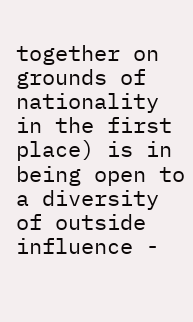together on grounds of nationality in the first place) is in being open to a diversity of outside influence -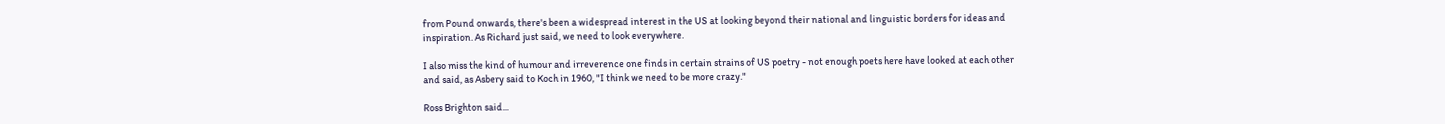from Pound onwards, there's been a widespread interest in the US at looking beyond their national and linguistic borders for ideas and inspiration. As Richard just said, we need to look everywhere.

I also miss the kind of humour and irreverence one finds in certain strains of US poetry - not enough poets here have looked at each other and said, as Asbery said to Koch in 1960, "I think we need to be more crazy."

Ross Brighton said...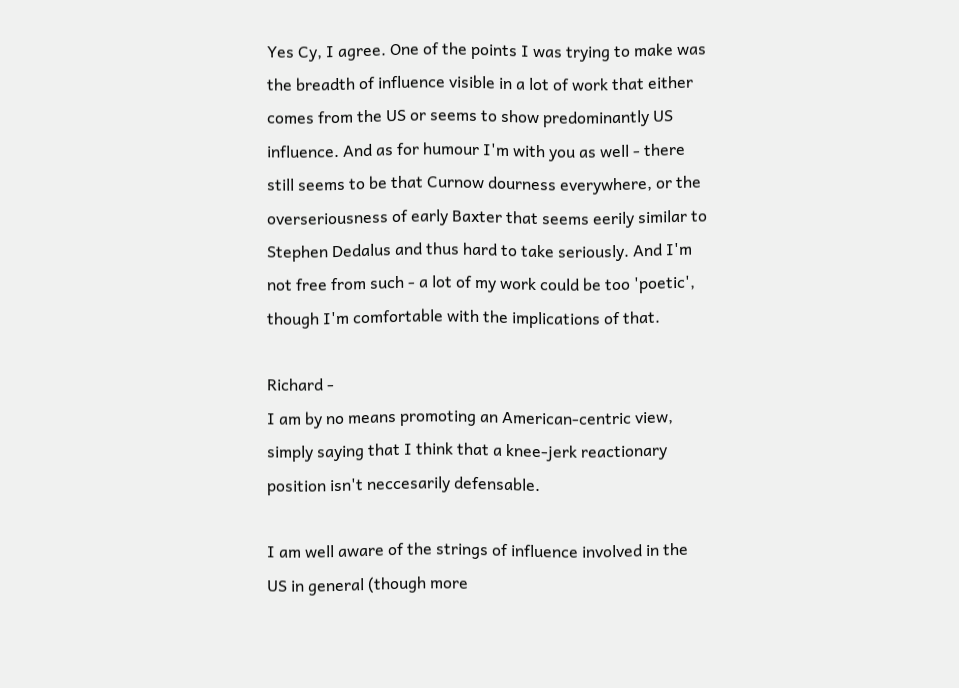Yes Cy, I agree. One of the points I was trying to make was the breadth of influence visible in a lot of work that either comes from the US or seems to show predominantly US influence. And as for humour I'm with you as well - there still seems to be that Curnow dourness everywhere, or the overseriousness of early Baxter that seems eerily similar to Stephen Dedalus and thus hard to take seriously. And I'm not free from such - a lot of my work could be too 'poetic', though I'm comfortable with the implications of that.

Richard -
I am by no means promoting an American-centric view, simply saying that I think that a knee-jerk reactionary position isn't neccesarily defensable.

I am well aware of the strings of influence involved in the US in general (though more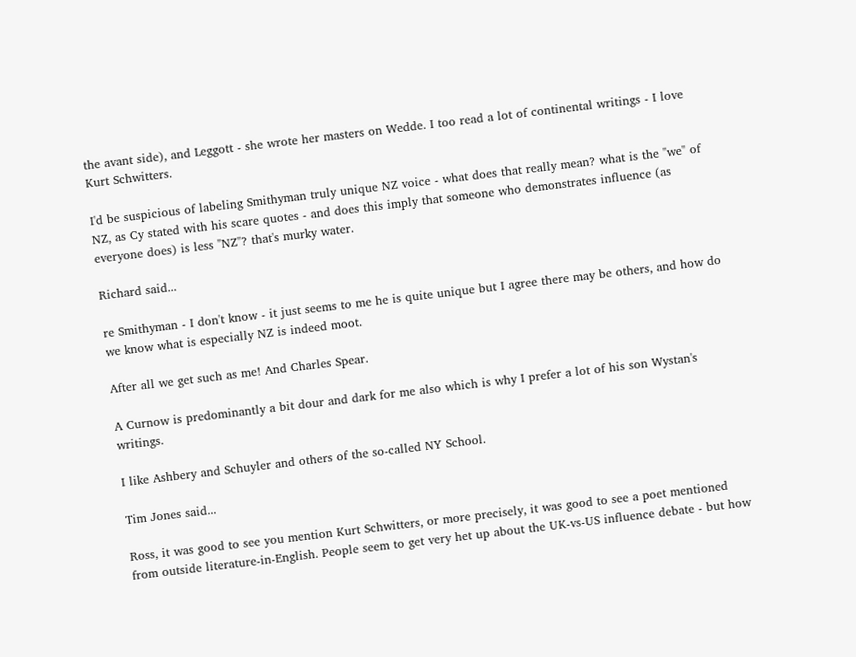the avant side), and Leggott - she wrote her masters on Wedde. I too read a lot of continental writings - I love Kurt Schwitters.

I'd be suspicious of labeling Smithyman truly unique NZ voice - what does that really mean? what is the "we" of NZ, as Cy stated with his scare quotes - and does this imply that someone who demonstrates influence (as everyone does) is less "NZ"? that's murky water.

Richard said...

re Smithyman - I don't know - it just seems to me he is quite unique but I agree there may be others, and how do we know what is especially NZ is indeed moot.

After all we get such as me! And Charles Spear.

A Curnow is predominantly a bit dour and dark for me also which is why I prefer a lot of his son Wystan's writings.

I like Ashbery and Schuyler and others of the so-called NY School.

Tim Jones said...

Ross, it was good to see you mention Kurt Schwitters, or more precisely, it was good to see a poet mentioned from outside literature-in-English. People seem to get very het up about the UK-vs-US influence debate - but how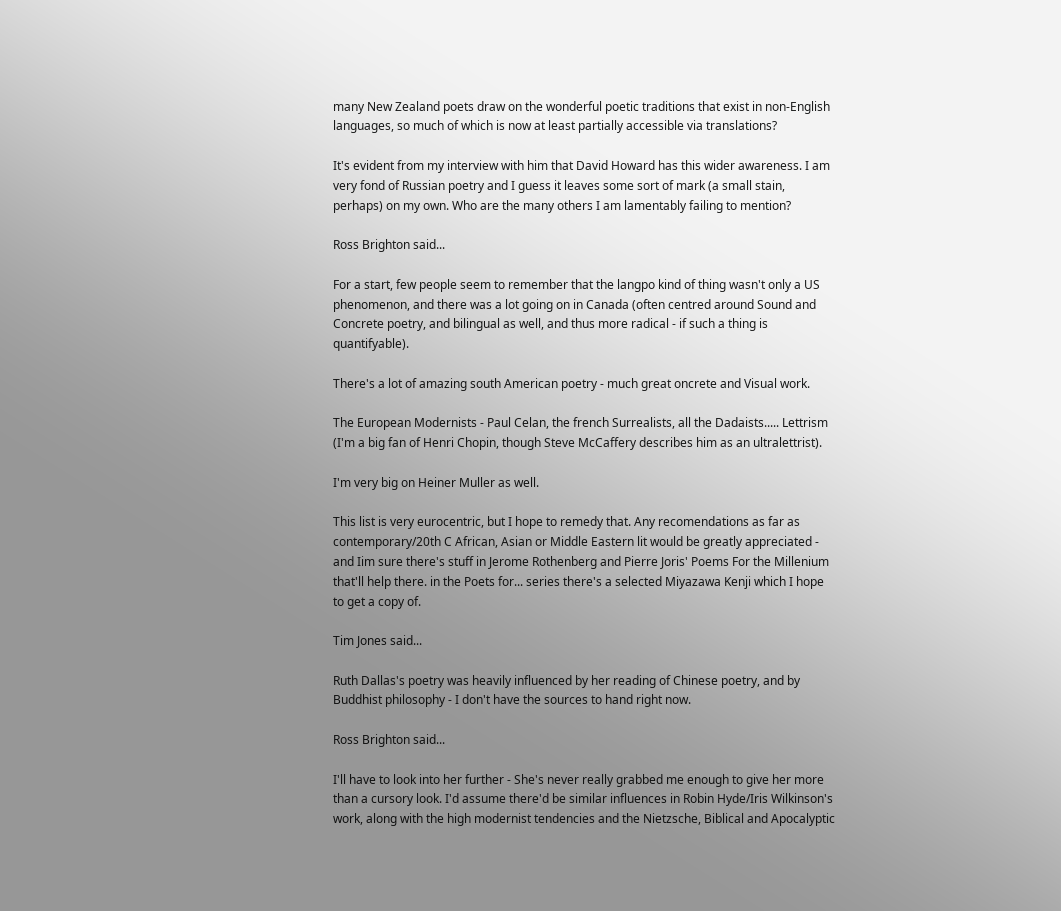many New Zealand poets draw on the wonderful poetic traditions that exist in non-English languages, so much of which is now at least partially accessible via translations?

It's evident from my interview with him that David Howard has this wider awareness. I am very fond of Russian poetry and I guess it leaves some sort of mark (a small stain, perhaps) on my own. Who are the many others I am lamentably failing to mention?

Ross Brighton said...

For a start, few people seem to remember that the langpo kind of thing wasn't only a US phenomenon, and there was a lot going on in Canada (often centred around Sound and Concrete poetry, and bilingual as well, and thus more radical - if such a thing is quantifyable).

There's a lot of amazing south American poetry - much great oncrete and Visual work.

The European Modernists - Paul Celan, the french Surrealists, all the Dadaists..... Lettrism (I'm a big fan of Henri Chopin, though Steve McCaffery describes him as an ultralettrist).

I'm very big on Heiner Muller as well.

This list is very eurocentric, but I hope to remedy that. Any recomendations as far as contemporary/20th C African, Asian or Middle Eastern lit would be greatly appreciated - and Iim sure there's stuff in Jerome Rothenberg and Pierre Joris' Poems For the Millenium that'll help there. in the Poets for... series there's a selected Miyazawa Kenji which I hope to get a copy of.

Tim Jones said...

Ruth Dallas's poetry was heavily influenced by her reading of Chinese poetry, and by Buddhist philosophy - I don't have the sources to hand right now.

Ross Brighton said...

I'll have to look into her further - She's never really grabbed me enough to give her more than a cursory look. I'd assume there'd be similar influences in Robin Hyde/Iris Wilkinson's work, along with the high modernist tendencies and the Nietzsche, Biblical and Apocalyptic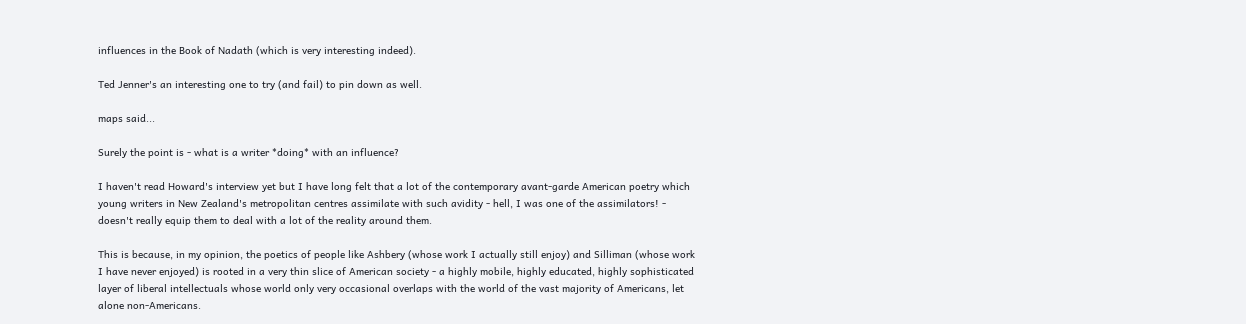influences in the Book of Nadath (which is very interesting indeed).

Ted Jenner's an interesting one to try (and fail) to pin down as well.

maps said...

Surely the point is - what is a writer *doing* with an influence?

I haven't read Howard's interview yet but I have long felt that a lot of the contemporary avant-garde American poetry which young writers in New Zealand's metropolitan centres assimilate with such avidity - hell, I was one of the assimilators! - doesn't really equip them to deal with a lot of the reality around them.

This is because, in my opinion, the poetics of people like Ashbery (whose work I actually still enjoy) and Silliman (whose work I have never enjoyed) is rooted in a very thin slice of American society - a highly mobile, highly educated, highly sophisticated layer of liberal intellectuals whose world only very occasional overlaps with the world of the vast majority of Americans, let alone non-Americans.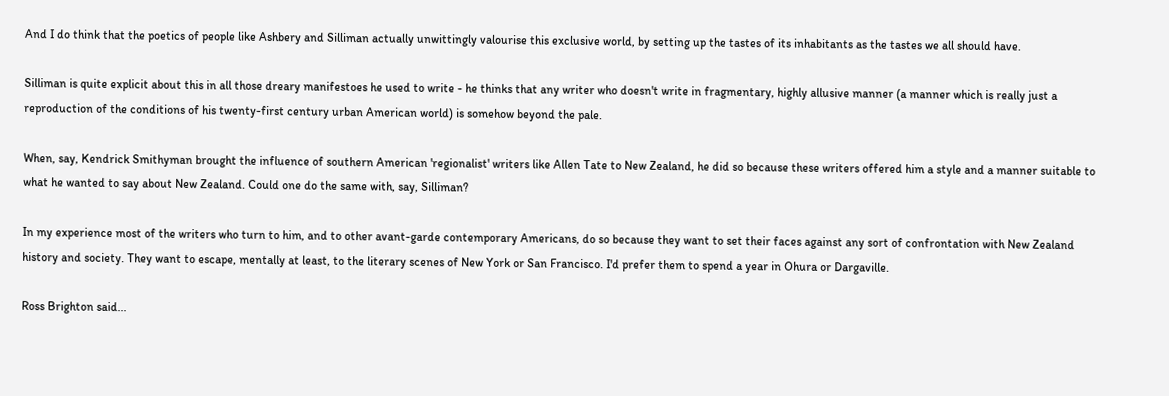And I do think that the poetics of people like Ashbery and Silliman actually unwittingly valourise this exclusive world, by setting up the tastes of its inhabitants as the tastes we all should have.

Silliman is quite explicit about this in all those dreary manifestoes he used to write - he thinks that any writer who doesn't write in fragmentary, highly allusive manner (a manner which is really just a reproduction of the conditions of his twenty-first century urban American world) is somehow beyond the pale.

When, say, Kendrick Smithyman brought the influence of southern American 'regionalist' writers like Allen Tate to New Zealand, he did so because these writers offered him a style and a manner suitable to what he wanted to say about New Zealand. Could one do the same with, say, Silliman?

In my experience most of the writers who turn to him, and to other avant-garde contemporary Americans, do so because they want to set their faces against any sort of confrontation with New Zealand history and society. They want to escape, mentally at least, to the literary scenes of New York or San Francisco. I'd prefer them to spend a year in Ohura or Dargaville.

Ross Brighton said...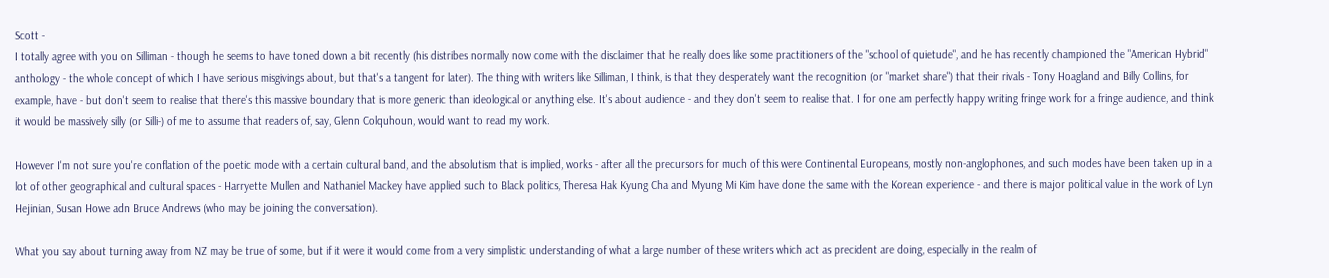Scott -
I totally agree with you on Silliman - though he seems to have toned down a bit recently (his distribes normally now come with the disclaimer that he really does like some practitioners of the "school of quietude", and he has recently championed the "American Hybrid" anthology - the whole concept of which I have serious misgivings about, but that's a tangent for later). The thing with writers like Silliman, I think, is that they desperately want the recognition (or "market share") that their rivals - Tony Hoagland and Billy Collins, for example, have - but don't seem to realise that there's this massive boundary that is more generic than ideological or anything else. It's about audience - and they don't seem to realise that. I for one am perfectly happy writing fringe work for a fringe audience, and think it would be massively silly (or Silli-) of me to assume that readers of, say, Glenn Colquhoun, would want to read my work.

However I'm not sure you're conflation of the poetic mode with a certain cultural band, and the absolutism that is implied, works - after all the precursors for much of this were Continental Europeans, mostly non-anglophones, and such modes have been taken up in a lot of other geographical and cultural spaces - Harryette Mullen and Nathaniel Mackey have applied such to Black politics, Theresa Hak Kyung Cha and Myung Mi Kim have done the same with the Korean experience - and there is major political value in the work of Lyn Hejinian, Susan Howe adn Bruce Andrews (who may be joining the conversation).

What you say about turning away from NZ may be true of some, but if it were it would come from a very simplistic understanding of what a large number of these writers which act as precident are doing, especially in the realm of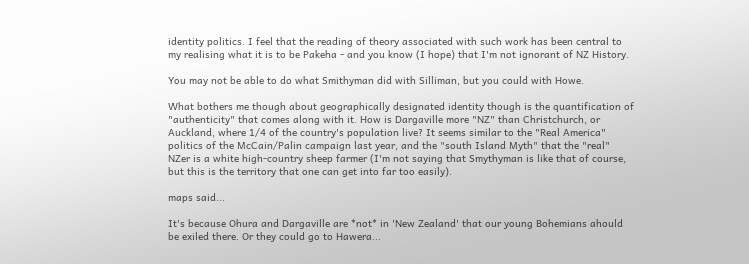identity politics. I feel that the reading of theory associated with such work has been central to my realising what it is to be Pakeha - and you know (I hope) that I'm not ignorant of NZ History.

You may not be able to do what Smithyman did with Silliman, but you could with Howe.

What bothers me though about geographically designated identity though is the quantification of "authenticity" that comes along with it. How is Dargaville more "NZ" than Christchurch, or Auckland, where 1/4 of the country's population live? It seems similar to the "Real America" politics of the McCain/Palin campaign last year, and the "south Island Myth" that the "real" NZer is a white high-country sheep farmer (I'm not saying that Smythyman is like that of course, but this is the territory that one can get into far too easily).

maps said...

It's because Ohura and Dargaville are *not* in 'New Zealand' that our young Bohemians ahould be exiled there. Or they could go to Hawera...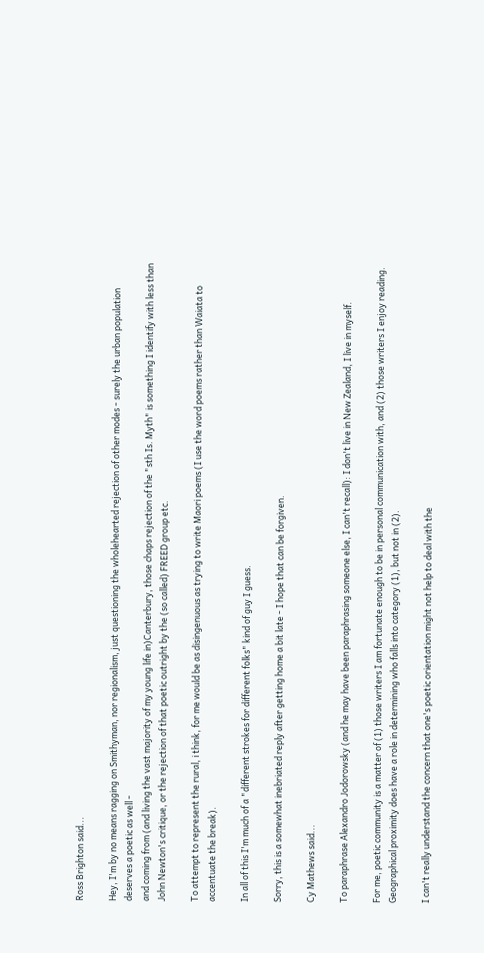Ross Brighton said...

Hey, I'm by no means ragging on Smithyman, nor regionalism, just questioning the wholehearted rejection of other modes - surely the urban population deserves a poetic as well -
and coming from (and living the vast majority of my young life in)Canterbury, those chaps rejection of the "sth Is. Myth" is something I identify with less than John Newton's critique, or the rejection of that poetic outright by the (so called) FREED group etc.

To attempt to represent the rural, i think, for me would be as disingenuous as trying to write Maori poems (I use the word poems rather than Waiata to accentuate the break).

In all of this I'm much of a "different strokes for different folks" kind of guy I guess.

Sorry, this is a somewhat inebriated reply after getting home a bit late - I hope that can be forgiven.

Cy Mathews said...

To paraphrase Alexandro Jodorowsky (and he may have been paraphrasing someone else, I can't recall): I don't live in New Zealand, I live in myself.

For me, poetic community is a matter of (1) those writers I am fortunate enough to be in personal communication with, and (2) those writers I enjoy reading. Geographical proximity does have a role in determining who falls into category (1), but not in (2).

I can't really understand the concern that one's poetic orientation might not help to deal with the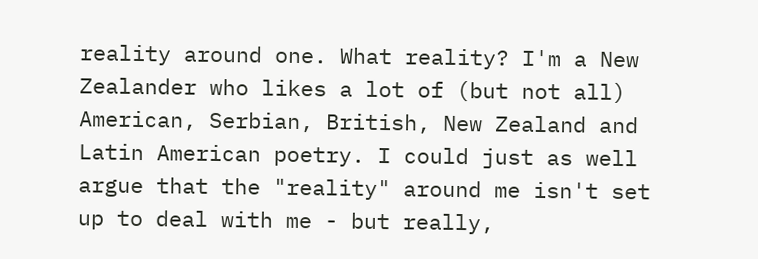reality around one. What reality? I'm a New Zealander who likes a lot of (but not all) American, Serbian, British, New Zealand and Latin American poetry. I could just as well argue that the "reality" around me isn't set up to deal with me - but really,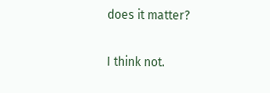does it matter?

I think not.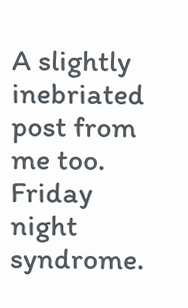A slightly inebriated post from me too. Friday night syndrome.